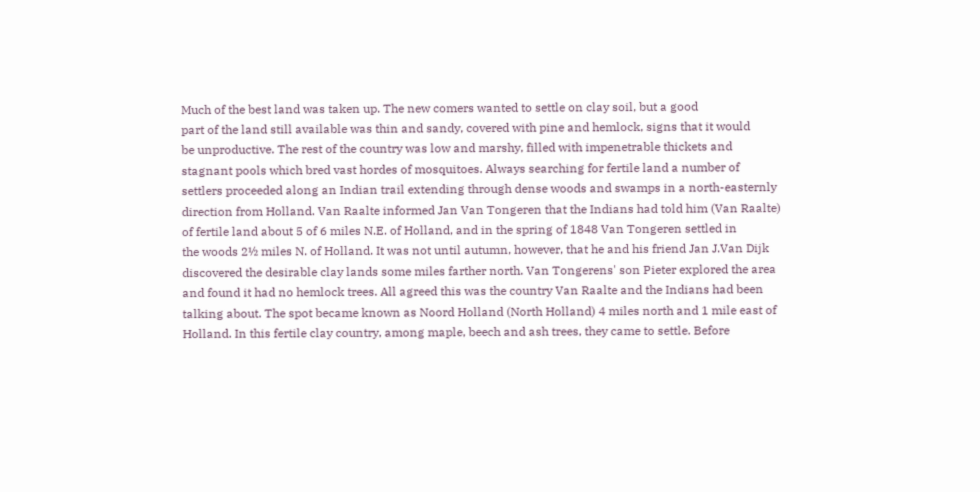Much of the best land was taken up. The new comers wanted to settle on clay soil, but a good
part of the land still available was thin and sandy, covered with pine and hemlock, signs that it would
be unproductive. The rest of the country was low and marshy, filled with impenetrable thickets and
stagnant pools which bred vast hordes of mosquitoes. Always searching for fertile land a number of
settlers proceeded along an Indian trail extending through dense woods and swamps in a north-easternly
direction from Holland. Van Raalte informed Jan Van Tongeren that the Indians had told him (Van Raalte)
of fertile land about 5 of 6 miles N.E. of Holland, and in the spring of 1848 Van Tongeren settled in
the woods 2½ miles N. of Holland. It was not until autumn, however, that he and his friend Jan J.Van Dijk
discovered the desirable clay lands some miles farther north. Van Tongerens' son Pieter explored the area
and found it had no hemlock trees. All agreed this was the country Van Raalte and the Indians had been
talking about. The spot became known as Noord Holland (North Holland) 4 miles north and 1 mile east of
Holland. In this fertile clay country, among maple, beech and ash trees, they came to settle. Before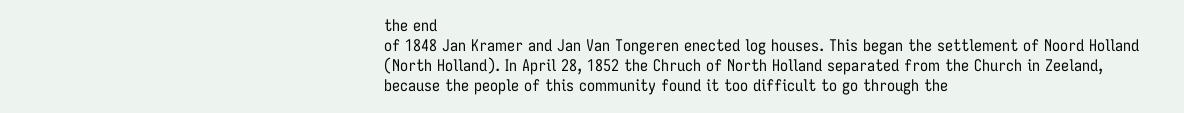the end
of 1848 Jan Kramer and Jan Van Tongeren enected log houses. This began the settlement of Noord Holland
(North Holland). In April 28, 1852 the Chruch of North Holland separated from the Church in Zeeland,
because the people of this community found it too difficult to go through the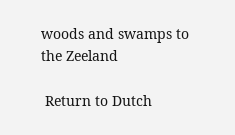woods and swamps to the Zeeland

 Return to Dutch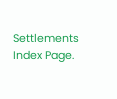Settlements Index Page.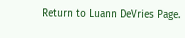Return to Luann DeVries Page.